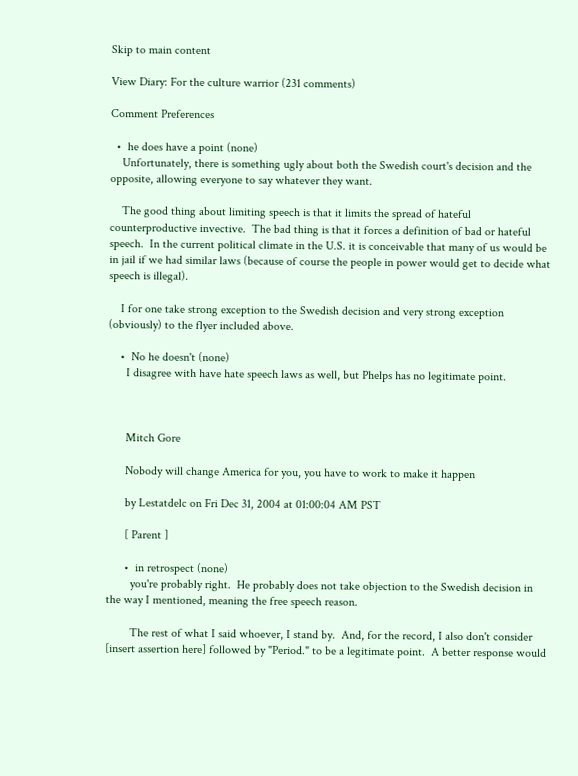Skip to main content

View Diary: For the culture warrior (231 comments)

Comment Preferences

  •  he does have a point (none)
    Unfortunately, there is something ugly about both the Swedish court's decision and the opposite, allowing everyone to say whatever they want.

    The good thing about limiting speech is that it limits the spread of hateful counterproductive invective.  The bad thing is that it forces a definition of bad or hateful speech.  In the current political climate in the U.S. it is conceivable that many of us would be in jail if we had similar laws (because of course the people in power would get to decide what speech is illegal).

    I for one take strong exception to the Swedish decision and very strong exception (obviously) to the flyer included above.

    •  No he doesn't (none)
      I disagree with have hate speech laws as well, but Phelps has no legitimate point.



      Mitch Gore

      Nobody will change America for you, you have to work to make it happen

      by Lestatdelc on Fri Dec 31, 2004 at 01:00:04 AM PST

      [ Parent ]

      •  in retrospect (none)
        you're probably right.  He probably does not take objection to the Swedish decision in the way I mentioned, meaning the free speech reason.

        The rest of what I said whoever, I stand by.  And, for the record, I also don't consider [insert assertion here] followed by "Period." to be a legitimate point.  A better response would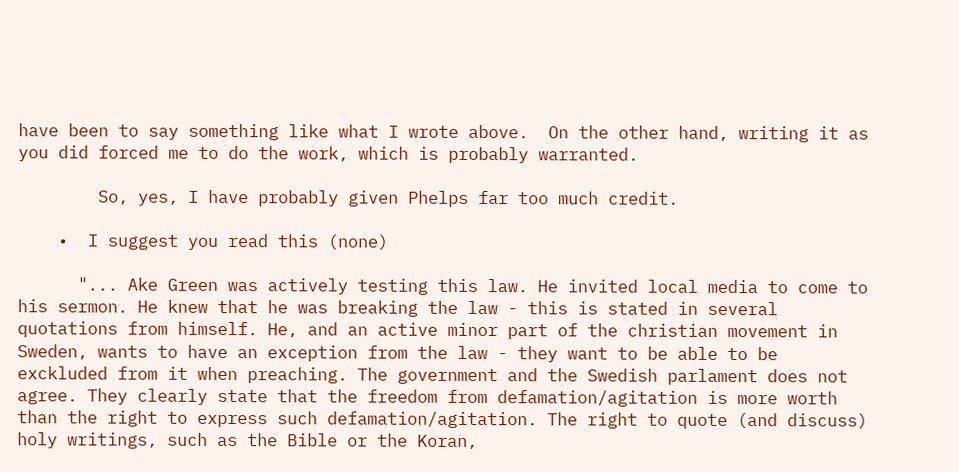have been to say something like what I wrote above.  On the other hand, writing it as you did forced me to do the work, which is probably warranted.

        So, yes, I have probably given Phelps far too much credit.

    •  I suggest you read this (none)

      "... Ake Green was actively testing this law. He invited local media to come to his sermon. He knew that he was breaking the law - this is stated in several quotations from himself. He, and an active minor part of the christian movement in Sweden, wants to have an exception from the law - they want to be able to be exckluded from it when preaching. The government and the Swedish parlament does not agree. They clearly state that the freedom from defamation/agitation is more worth than the right to express such defamation/agitation. The right to quote (and discuss) holy writings, such as the Bible or the Koran,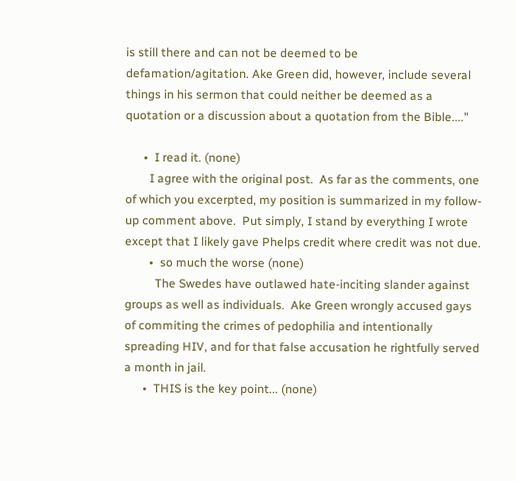is still there and can not be deemed to be defamation/agitation. Ake Green did, however, include several things in his sermon that could neither be deemed as a quotation or a discussion about a quotation from the Bible...."

      •  I read it. (none)
        I agree with the original post.  As far as the comments, one of which you excerpted, my position is summarized in my follow-up comment above.  Put simply, I stand by everything I wrote except that I likely gave Phelps credit where credit was not due.
        •  so much the worse (none)
          The Swedes have outlawed hate-inciting slander against groups as well as individuals.  Ake Green wrongly accused gays of commiting the crimes of pedophilia and intentionally spreading HIV, and for that false accusation he rightfully served a month in jail.
      •  THIS is the key point... (none)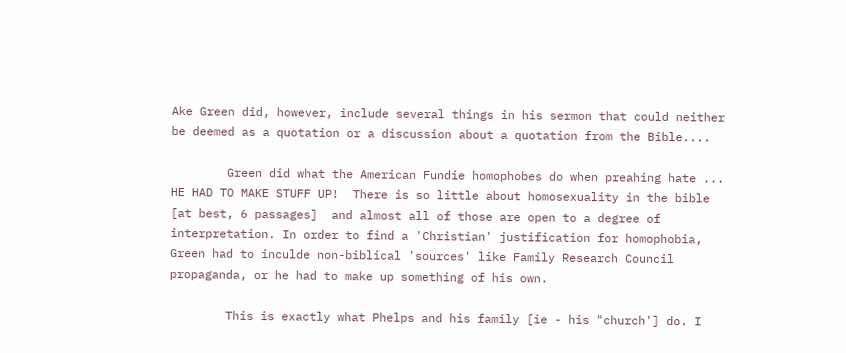Ake Green did, however, include several things in his sermon that could neither be deemed as a quotation or a discussion about a quotation from the Bible....

        Green did what the American Fundie homophobes do when preahing hate ... HE HAD TO MAKE STUFF UP!  There is so little about homosexuality in the bible [at best, 6 passages]  and almost all of those are open to a degree of interpretation. In order to find a 'Christian' justification for homophobia, Green had to inculde non-biblical 'sources' like Family Research Council propaganda, or he had to make up something of his own.

        This is exactly what Phelps and his family [ie - his "church'] do. I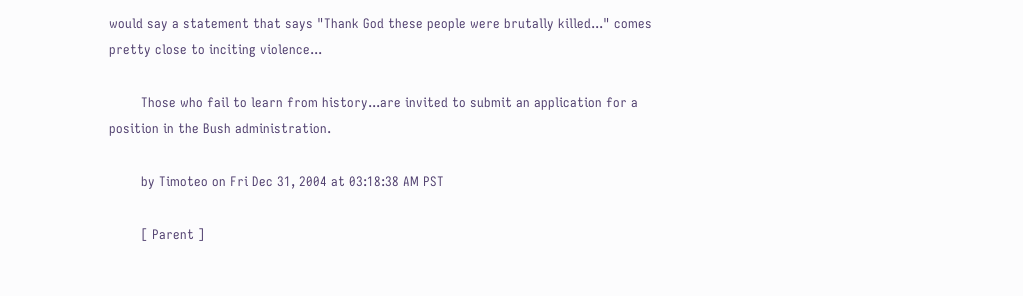would say a statement that says "Thank God these people were brutally killed..." comes pretty close to inciting violence...

        Those who fail to learn from history...are invited to submit an application for a position in the Bush administration.

        by Timoteo on Fri Dec 31, 2004 at 03:18:38 AM PST

        [ Parent ]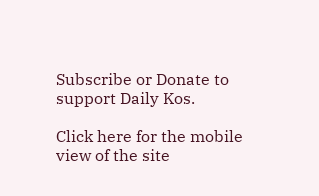Subscribe or Donate to support Daily Kos.

Click here for the mobile view of the site